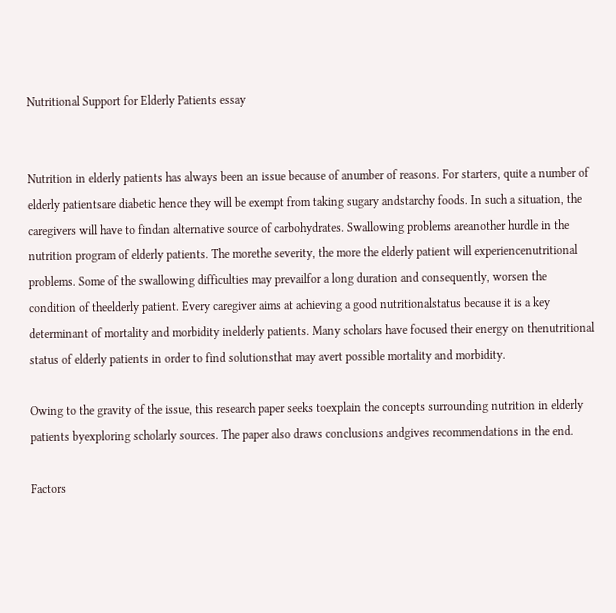Nutritional Support for Elderly Patients essay


Nutrition in elderly patients has always been an issue because of anumber of reasons. For starters, quite a number of elderly patientsare diabetic hence they will be exempt from taking sugary andstarchy foods. In such a situation, the caregivers will have to findan alternative source of carbohydrates. Swallowing problems areanother hurdle in the nutrition program of elderly patients. The morethe severity, the more the elderly patient will experiencenutritional problems. Some of the swallowing difficulties may prevailfor a long duration and consequently, worsen the condition of theelderly patient. Every caregiver aims at achieving a good nutritionalstatus because it is a key determinant of mortality and morbidity inelderly patients. Many scholars have focused their energy on thenutritional status of elderly patients in order to find solutionsthat may avert possible mortality and morbidity.

Owing to the gravity of the issue, this research paper seeks toexplain the concepts surrounding nutrition in elderly patients byexploring scholarly sources. The paper also draws conclusions andgives recommendations in the end.

Factors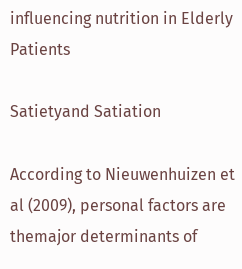influencing nutrition in Elderly Patients

Satietyand Satiation

According to Nieuwenhuizen et al (2009), personal factors are themajor determinants of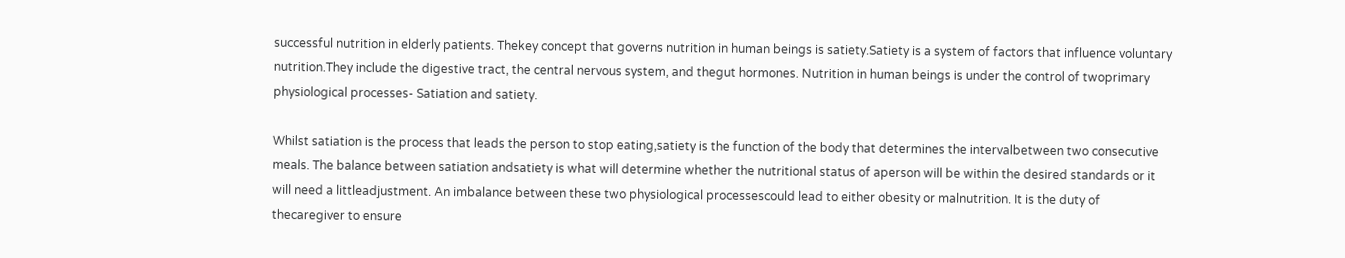successful nutrition in elderly patients. Thekey concept that governs nutrition in human beings is satiety.Satiety is a system of factors that influence voluntary nutrition.They include the digestive tract, the central nervous system, and thegut hormones. Nutrition in human beings is under the control of twoprimary physiological processes- Satiation and satiety.

Whilst satiation is the process that leads the person to stop eating,satiety is the function of the body that determines the intervalbetween two consecutive meals. The balance between satiation andsatiety is what will determine whether the nutritional status of aperson will be within the desired standards or it will need a littleadjustment. An imbalance between these two physiological processescould lead to either obesity or malnutrition. It is the duty of thecaregiver to ensure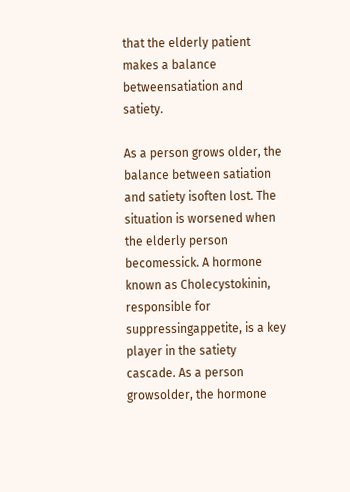that the elderly patient makes a balance betweensatiation and satiety.

As a person grows older, the balance between satiation and satiety isoften lost. The situation is worsened when the elderly person becomessick. A hormone known as Cholecystokinin, responsible for suppressingappetite, is a key player in the satiety cascade. As a person growsolder, the hormone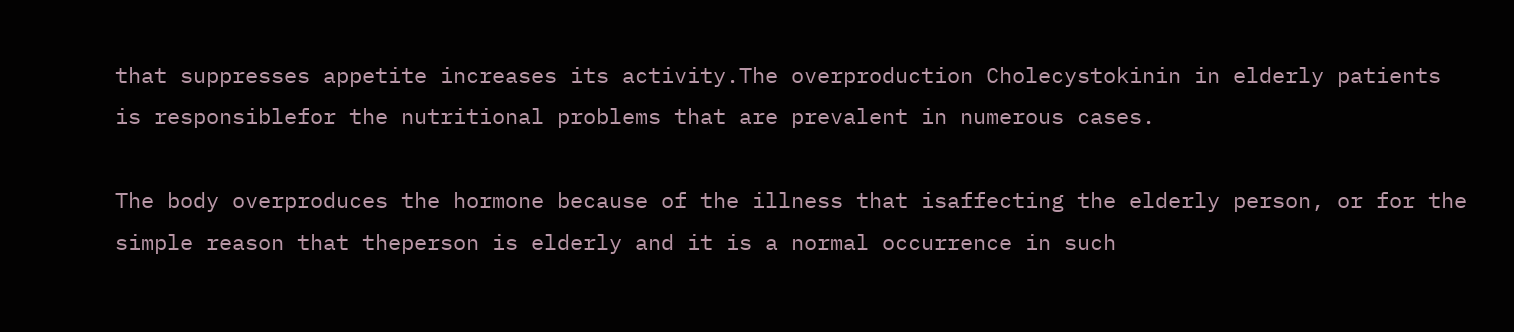that suppresses appetite increases its activity.The overproduction Cholecystokinin in elderly patients is responsiblefor the nutritional problems that are prevalent in numerous cases.

The body overproduces the hormone because of the illness that isaffecting the elderly person, or for the simple reason that theperson is elderly and it is a normal occurrence in such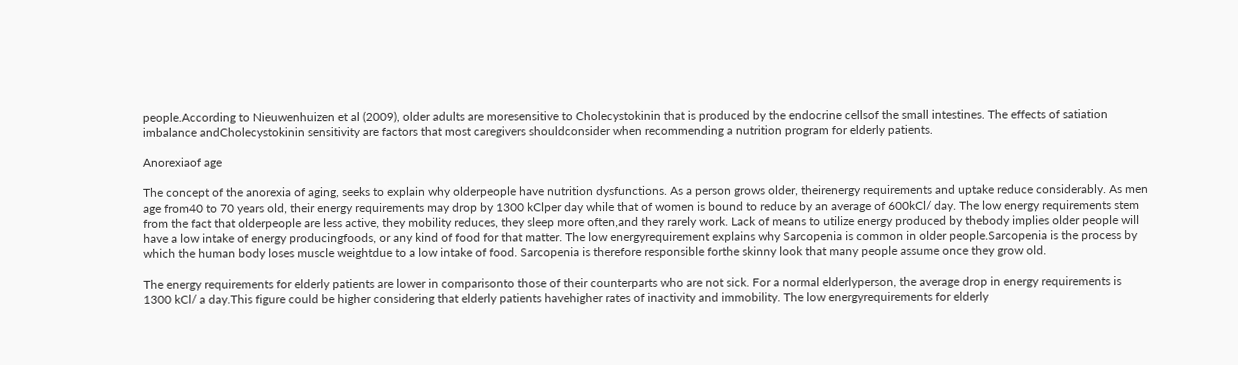people.According to Nieuwenhuizen et al (2009), older adults are moresensitive to Cholecystokinin that is produced by the endocrine cellsof the small intestines. The effects of satiation imbalance andCholecystokinin sensitivity are factors that most caregivers shouldconsider when recommending a nutrition program for elderly patients.

Anorexiaof age

The concept of the anorexia of aging, seeks to explain why olderpeople have nutrition dysfunctions. As a person grows older, theirenergy requirements and uptake reduce considerably. As men age from40 to 70 years old, their energy requirements may drop by 1300 kClper day while that of women is bound to reduce by an average of 600kCl/ day. The low energy requirements stem from the fact that olderpeople are less active, they mobility reduces, they sleep more often,and they rarely work. Lack of means to utilize energy produced by thebody implies older people will have a low intake of energy producingfoods, or any kind of food for that matter. The low energyrequirement explains why Sarcopenia is common in older people.Sarcopenia is the process by which the human body loses muscle weightdue to a low intake of food. Sarcopenia is therefore responsible forthe skinny look that many people assume once they grow old.

The energy requirements for elderly patients are lower in comparisonto those of their counterparts who are not sick. For a normal elderlyperson, the average drop in energy requirements is 1300 kCl/ a day.This figure could be higher considering that elderly patients havehigher rates of inactivity and immobility. The low energyrequirements for elderly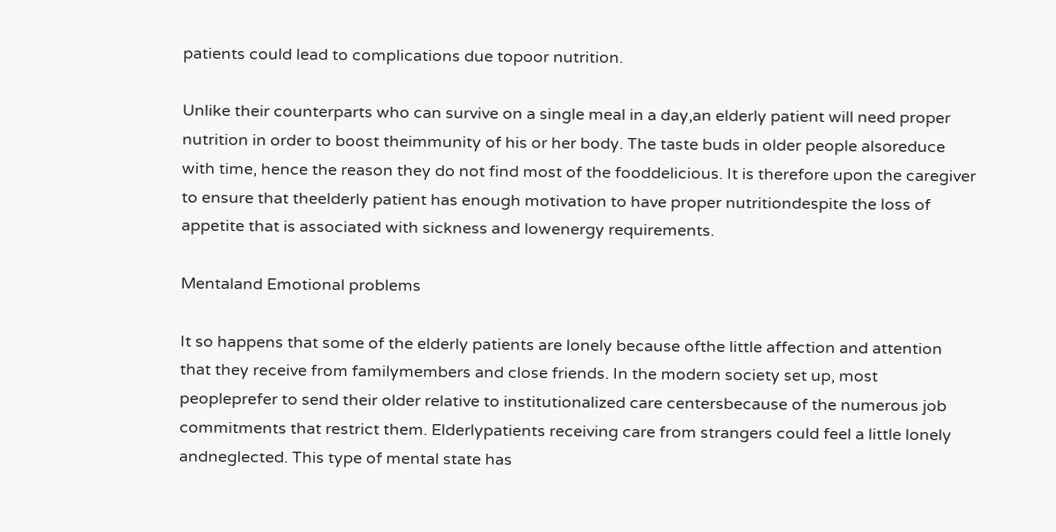patients could lead to complications due topoor nutrition.

Unlike their counterparts who can survive on a single meal in a day,an elderly patient will need proper nutrition in order to boost theimmunity of his or her body. The taste buds in older people alsoreduce with time, hence the reason they do not find most of the fooddelicious. It is therefore upon the caregiver to ensure that theelderly patient has enough motivation to have proper nutritiondespite the loss of appetite that is associated with sickness and lowenergy requirements.

Mentaland Emotional problems

It so happens that some of the elderly patients are lonely because ofthe little affection and attention that they receive from familymembers and close friends. In the modern society set up, most peopleprefer to send their older relative to institutionalized care centersbecause of the numerous job commitments that restrict them. Elderlypatients receiving care from strangers could feel a little lonely andneglected. This type of mental state has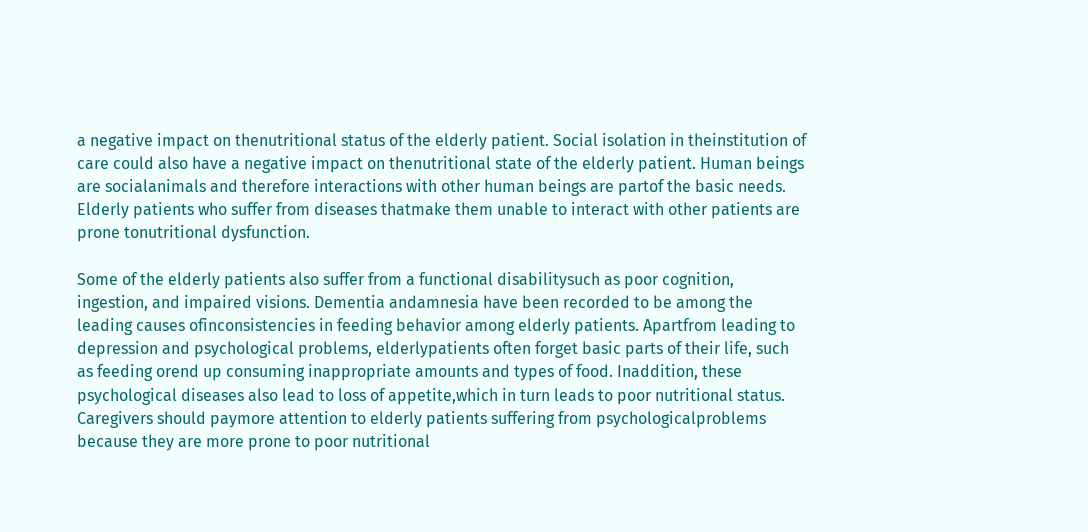a negative impact on thenutritional status of the elderly patient. Social isolation in theinstitution of care could also have a negative impact on thenutritional state of the elderly patient. Human beings are socialanimals and therefore interactions with other human beings are partof the basic needs. Elderly patients who suffer from diseases thatmake them unable to interact with other patients are prone tonutritional dysfunction.

Some of the elderly patients also suffer from a functional disabilitysuch as poor cognition, ingestion, and impaired visions. Dementia andamnesia have been recorded to be among the leading causes ofinconsistencies in feeding behavior among elderly patients. Apartfrom leading to depression and psychological problems, elderlypatients often forget basic parts of their life, such as feeding orend up consuming inappropriate amounts and types of food. Inaddition, these psychological diseases also lead to loss of appetite,which in turn leads to poor nutritional status. Caregivers should paymore attention to elderly patients suffering from psychologicalproblems because they are more prone to poor nutritional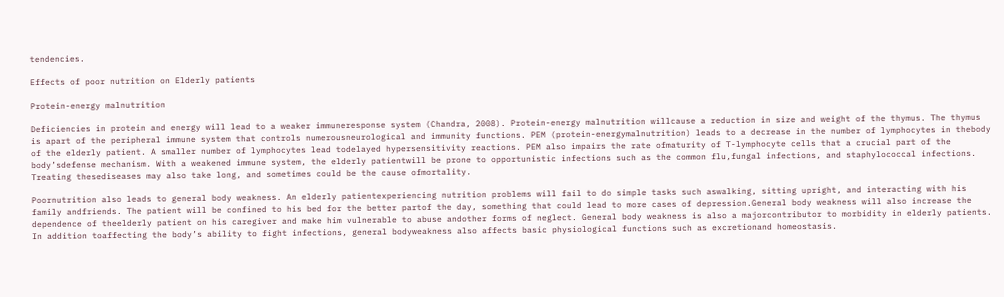tendencies.

Effects of poor nutrition on Elderly patients

Protein-energy malnutrition

Deficiencies in protein and energy will lead to a weaker immuneresponse system (Chandra, 2008). Protein-energy malnutrition willcause a reduction in size and weight of the thymus. The thymus is apart of the peripheral immune system that controls numerousneurological and immunity functions. PEM (protein-energymalnutrition) leads to a decrease in the number of lymphocytes in thebody of the elderly patient. A smaller number of lymphocytes lead todelayed hypersensitivity reactions. PEM also impairs the rate ofmaturity of T-lymphocyte cells that a crucial part of the body’sdefense mechanism. With a weakened immune system, the elderly patientwill be prone to opportunistic infections such as the common flu,fungal infections, and staphylococcal infections. Treating thesediseases may also take long, and sometimes could be the cause ofmortality.

Poornutrition also leads to general body weakness. An elderly patientexperiencing nutrition problems will fail to do simple tasks such aswalking, sitting upright, and interacting with his family andfriends. The patient will be confined to his bed for the better partof the day, something that could lead to more cases of depression.General body weakness will also increase the dependence of theelderly patient on his caregiver and make him vulnerable to abuse andother forms of neglect. General body weakness is also a majorcontributor to morbidity in elderly patients. In addition toaffecting the body’s ability to fight infections, general bodyweakness also affects basic physiological functions such as excretionand homeostasis.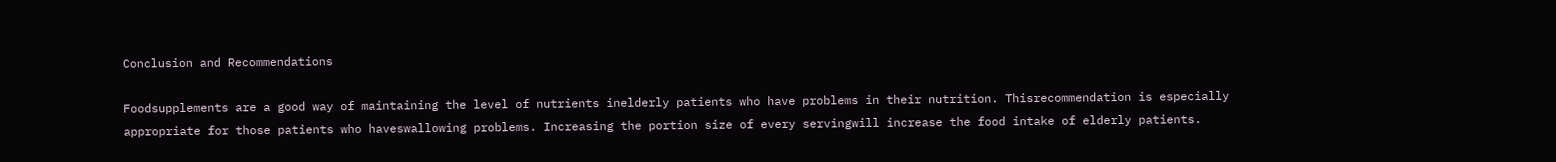Conclusion and Recommendations

Foodsupplements are a good way of maintaining the level of nutrients inelderly patients who have problems in their nutrition. Thisrecommendation is especially appropriate for those patients who haveswallowing problems. Increasing the portion size of every servingwill increase the food intake of elderly patients.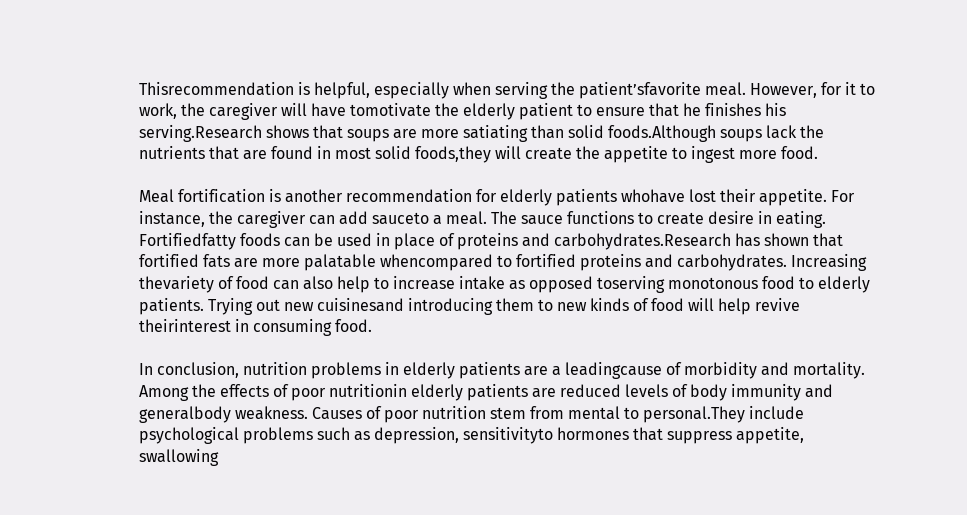Thisrecommendation is helpful, especially when serving the patient’sfavorite meal. However, for it to work, the caregiver will have tomotivate the elderly patient to ensure that he finishes his serving.Research shows that soups are more satiating than solid foods.Although soups lack the nutrients that are found in most solid foods,they will create the appetite to ingest more food.

Meal fortification is another recommendation for elderly patients whohave lost their appetite. For instance, the caregiver can add sauceto a meal. The sauce functions to create desire in eating. Fortifiedfatty foods can be used in place of proteins and carbohydrates.Research has shown that fortified fats are more palatable whencompared to fortified proteins and carbohydrates. Increasing thevariety of food can also help to increase intake as opposed toserving monotonous food to elderly patients. Trying out new cuisinesand introducing them to new kinds of food will help revive theirinterest in consuming food.

In conclusion, nutrition problems in elderly patients are a leadingcause of morbidity and mortality. Among the effects of poor nutritionin elderly patients are reduced levels of body immunity and generalbody weakness. Causes of poor nutrition stem from mental to personal.They include psychological problems such as depression, sensitivityto hormones that suppress appetite, swallowing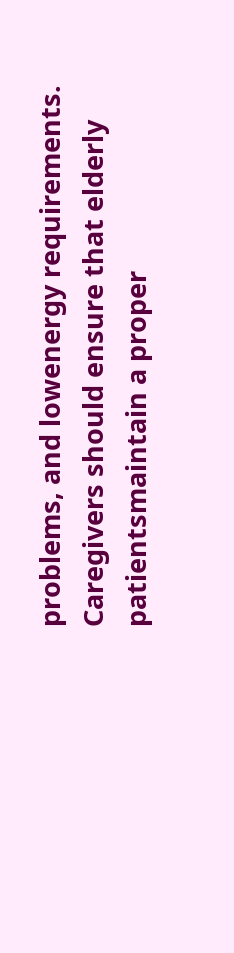problems, and lowenergy requirements. Caregivers should ensure that elderly patientsmaintain a proper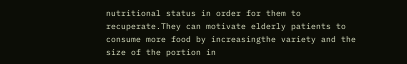nutritional status in order for them to recuperate.They can motivate elderly patients to consume more food by increasingthe variety and the size of the portion in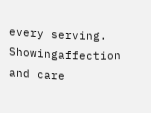every serving. Showingaffection and care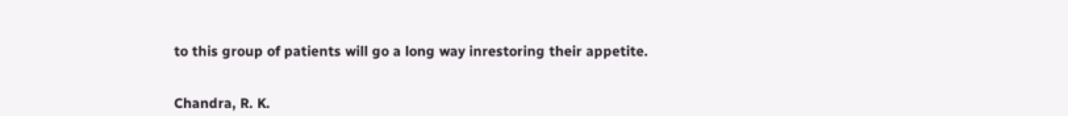to this group of patients will go a long way inrestoring their appetite.


Chandra, R. K.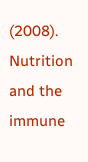(2008). Nutrition and the immune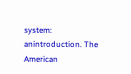system: anintroduction. The American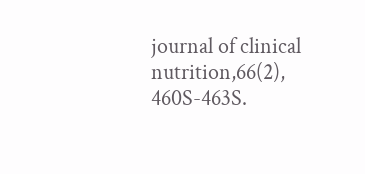journal of clinical nutrition,66(2), 460S-463S.